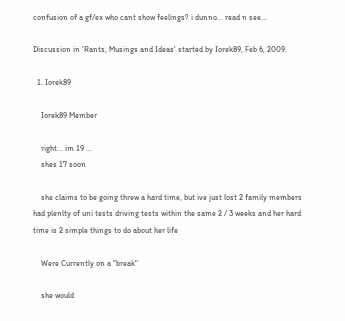confusion of a gf/ex who cant show feelings? i dunno... read n see...

Discussion in 'Rants, Musings and Ideas' started by Iorek89, Feb 6, 2009.

  1. Iorek89

    Iorek89 Member

    right... im 19 ...
    shes 17 soon

    she claims to be going threw a hard time, but ive just lost 2 family members had plenlty of uni tests driving tests within the same 2 / 3 weeks and her hard time is 2 simple things to do about her life

    Were Currently on a "break"

    she would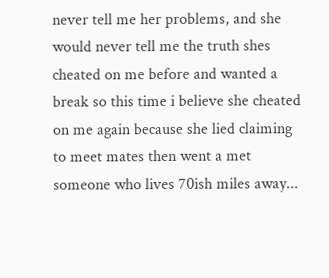never tell me her problems, and she would never tell me the truth shes cheated on me before and wanted a break so this time i believe she cheated on me again because she lied claiming to meet mates then went a met someone who lives 70ish miles away...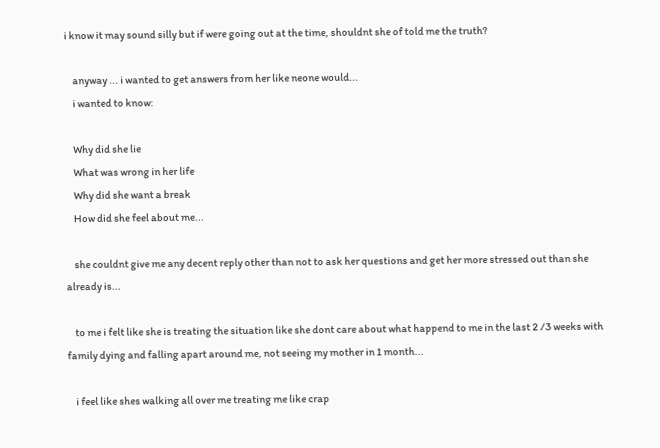i know it may sound silly but if were going out at the time, shouldnt she of told me the truth?

    anyway ... i wanted to get answers from her like neone would...
    i wanted to know:

    Why did she lie
    What was wrong in her life
    Why did she want a break
    How did she feel about me...

    she couldnt give me any decent reply other than not to ask her questions and get her more stressed out than she already is...

    to me i felt like she is treating the situation like she dont care about what happend to me in the last 2 /3 weeks with family dying and falling apart around me, not seeing my mother in 1 month...

    i feel like shes walking all over me treating me like crap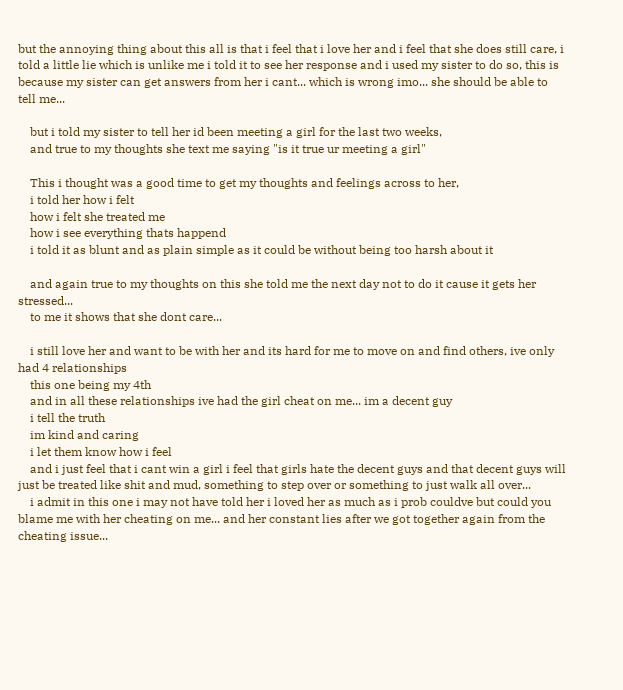but the annoying thing about this all is that i feel that i love her and i feel that she does still care, i told a little lie which is unlike me i told it to see her response and i used my sister to do so, this is because my sister can get answers from her i cant... which is wrong imo... she should be able to tell me...

    but i told my sister to tell her id been meeting a girl for the last two weeks,
    and true to my thoughts she text me saying "is it true ur meeting a girl"

    This i thought was a good time to get my thoughts and feelings across to her,
    i told her how i felt
    how i felt she treated me
    how i see everything thats happend
    i told it as blunt and as plain simple as it could be without being too harsh about it

    and again true to my thoughts on this she told me the next day not to do it cause it gets her stressed...
    to me it shows that she dont care...

    i still love her and want to be with her and its hard for me to move on and find others, ive only had 4 relationships
    this one being my 4th
    and in all these relationships ive had the girl cheat on me... im a decent guy
    i tell the truth
    im kind and caring
    i let them know how i feel
    and i just feel that i cant win a girl i feel that girls hate the decent guys and that decent guys will just be treated like shit and mud, something to step over or something to just walk all over...
    i admit in this one i may not have told her i loved her as much as i prob couldve but could you blame me with her cheating on me... and her constant lies after we got together again from the cheating issue...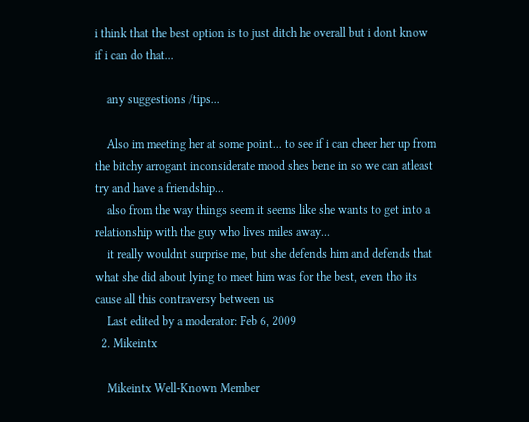i think that the best option is to just ditch he overall but i dont know if i can do that...

    any suggestions /tips...

    Also im meeting her at some point... to see if i can cheer her up from the bitchy arrogant inconsiderate mood shes bene in so we can atleast try and have a friendship...
    also from the way things seem it seems like she wants to get into a relationship with the guy who lives miles away...
    it really wouldnt surprise me, but she defends him and defends that what she did about lying to meet him was for the best, even tho its cause all this contraversy between us
    Last edited by a moderator: Feb 6, 2009
  2. Mikeintx

    Mikeintx Well-Known Member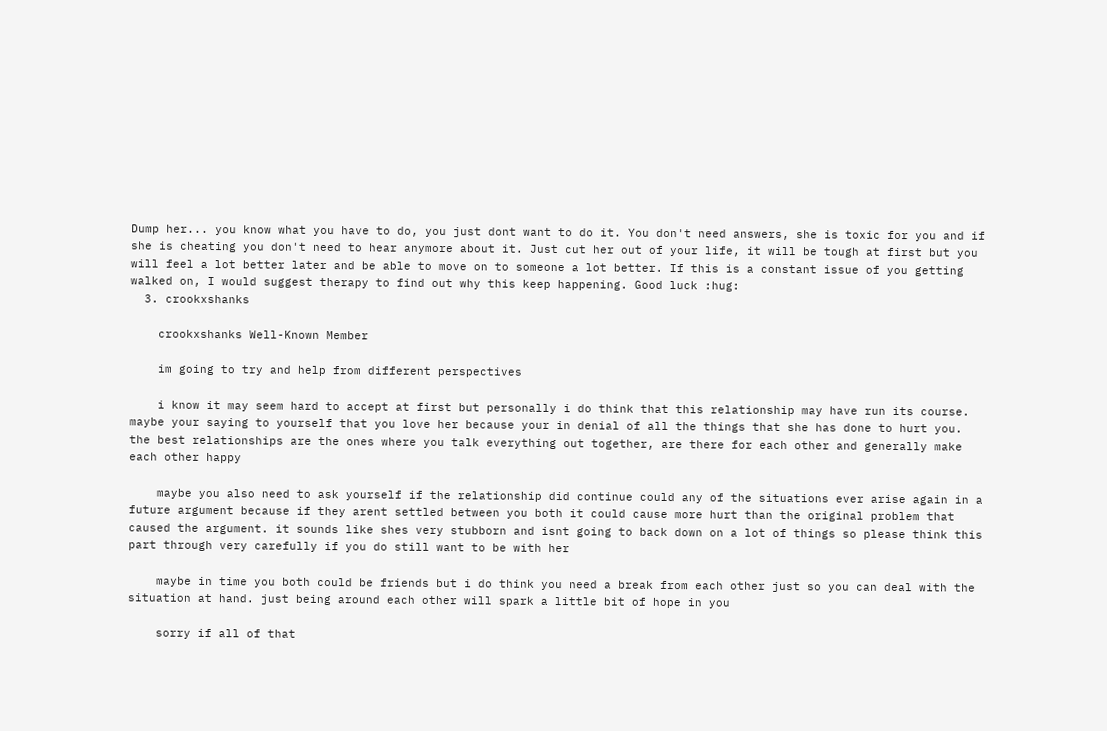Dump her... you know what you have to do, you just dont want to do it. You don't need answers, she is toxic for you and if she is cheating you don't need to hear anymore about it. Just cut her out of your life, it will be tough at first but you will feel a lot better later and be able to move on to someone a lot better. If this is a constant issue of you getting walked on, I would suggest therapy to find out why this keep happening. Good luck :hug:
  3. crookxshanks

    crookxshanks Well-Known Member

    im going to try and help from different perspectives

    i know it may seem hard to accept at first but personally i do think that this relationship may have run its course. maybe your saying to yourself that you love her because your in denial of all the things that she has done to hurt you. the best relationships are the ones where you talk everything out together, are there for each other and generally make each other happy

    maybe you also need to ask yourself if the relationship did continue could any of the situations ever arise again in a future argument because if they arent settled between you both it could cause more hurt than the original problem that caused the argument. it sounds like shes very stubborn and isnt going to back down on a lot of things so please think this part through very carefully if you do still want to be with her

    maybe in time you both could be friends but i do think you need a break from each other just so you can deal with the situation at hand. just being around each other will spark a little bit of hope in you

    sorry if all of that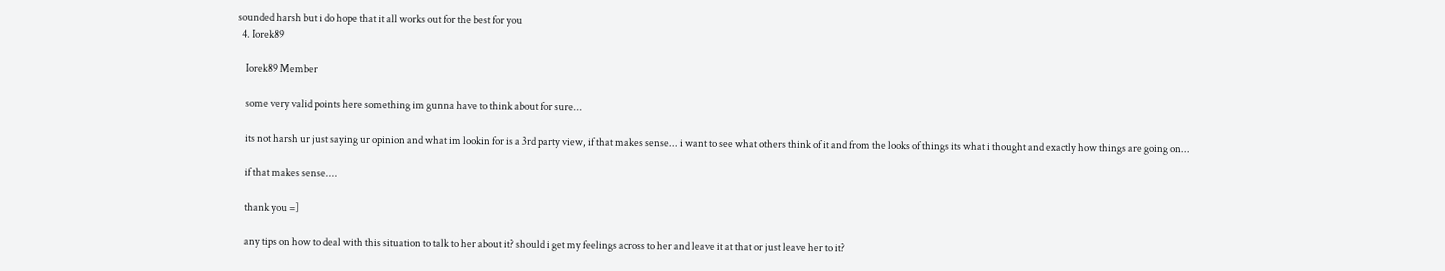sounded harsh but i do hope that it all works out for the best for you
  4. Iorek89

    Iorek89 Member

    some very valid points here something im gunna have to think about for sure...

    its not harsh ur just saying ur opinion and what im lookin for is a 3rd party view, if that makes sense... i want to see what others think of it and from the looks of things its what i thought and exactly how things are going on...

    if that makes sense....

    thank you =]

    any tips on how to deal with this situation to talk to her about it? should i get my feelings across to her and leave it at that or just leave her to it?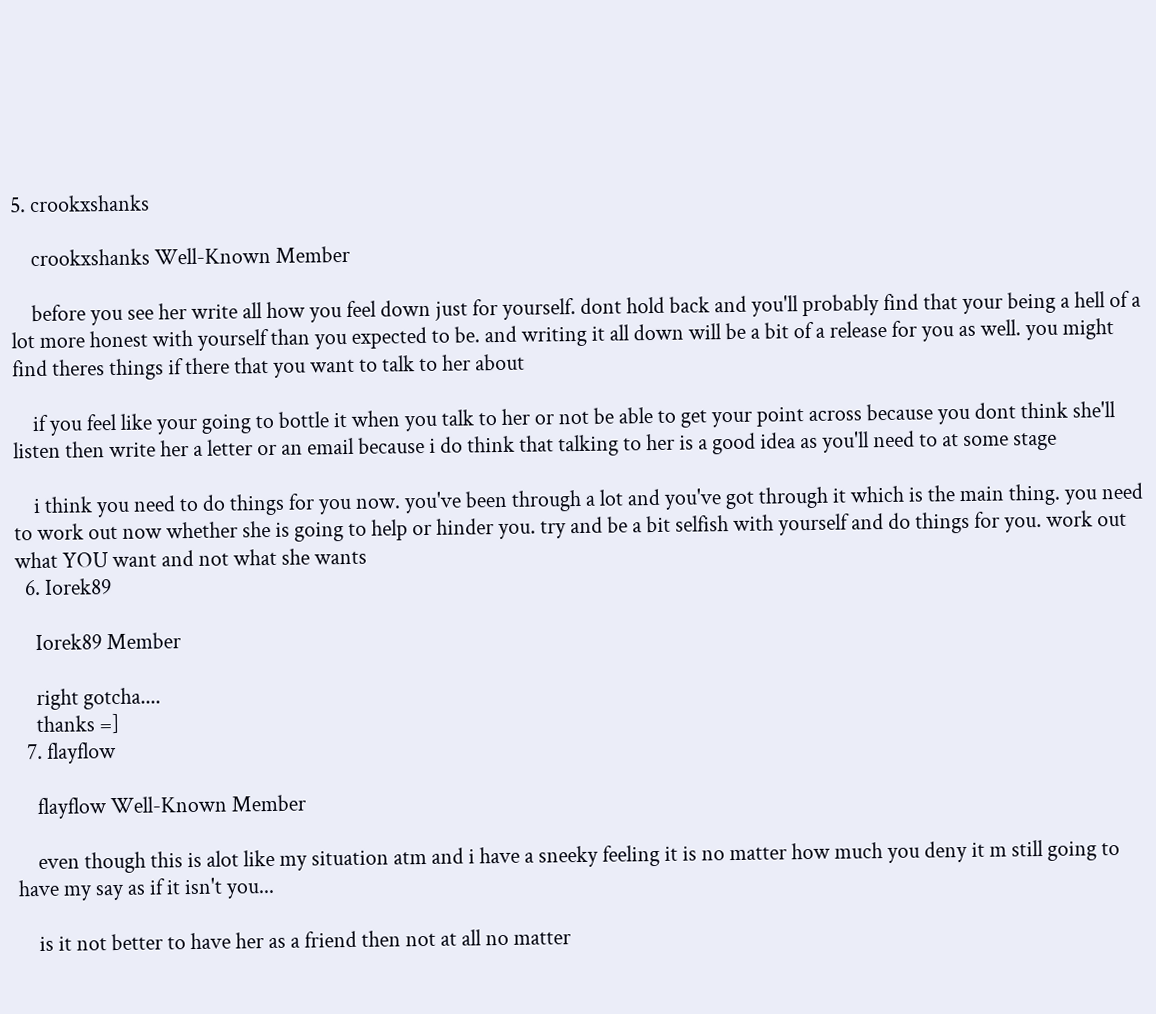5. crookxshanks

    crookxshanks Well-Known Member

    before you see her write all how you feel down just for yourself. dont hold back and you'll probably find that your being a hell of a lot more honest with yourself than you expected to be. and writing it all down will be a bit of a release for you as well. you might find theres things if there that you want to talk to her about

    if you feel like your going to bottle it when you talk to her or not be able to get your point across because you dont think she'll listen then write her a letter or an email because i do think that talking to her is a good idea as you'll need to at some stage

    i think you need to do things for you now. you've been through a lot and you've got through it which is the main thing. you need to work out now whether she is going to help or hinder you. try and be a bit selfish with yourself and do things for you. work out what YOU want and not what she wants
  6. Iorek89

    Iorek89 Member

    right gotcha....
    thanks =]
  7. flayflow

    flayflow Well-Known Member

    even though this is alot like my situation atm and i have a sneeky feeling it is no matter how much you deny it m still going to have my say as if it isn't you...

    is it not better to have her as a friend then not at all no matter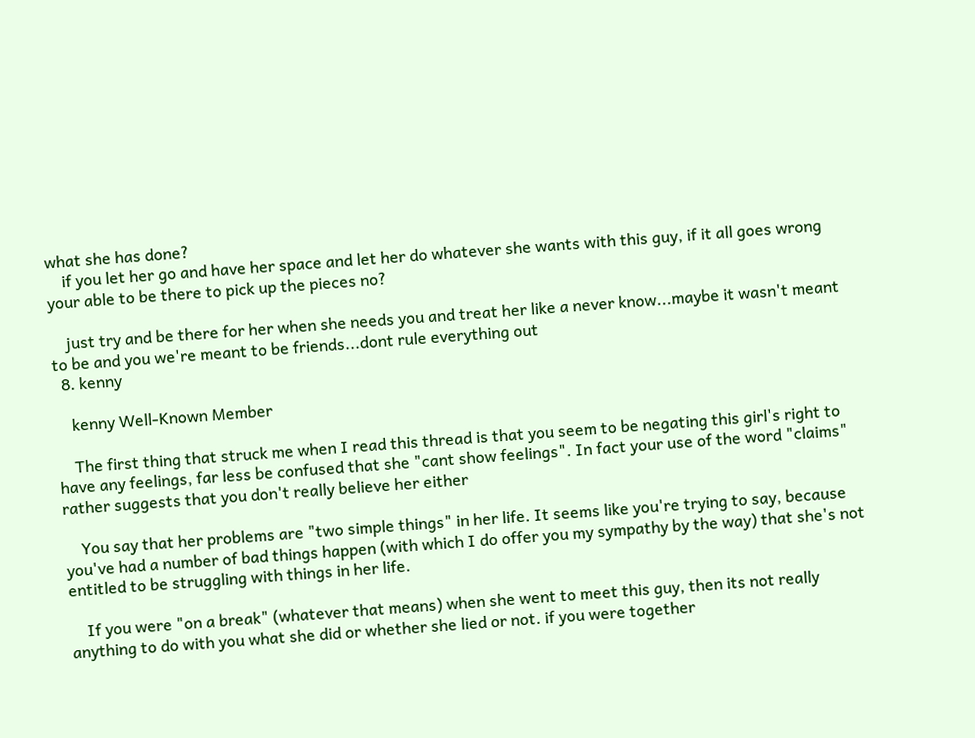what she has done?
    if you let her go and have her space and let her do whatever she wants with this guy, if it all goes wrong your able to be there to pick up the pieces no?

    just try and be there for her when she needs you and treat her like a never know...maybe it wasn't meant to be and you we're meant to be friends...dont rule everything out
  8. kenny

    kenny Well-Known Member

    The first thing that struck me when I read this thread is that you seem to be negating this girl's right to have any feelings, far less be confused that she "cant show feelings". In fact your use of the word "claims" rather suggests that you don't really believe her either

    You say that her problems are "two simple things" in her life. It seems like you're trying to say, because you've had a number of bad things happen (with which I do offer you my sympathy by the way) that she's not entitled to be struggling with things in her life.

    If you were "on a break" (whatever that means) when she went to meet this guy, then its not really anything to do with you what she did or whether she lied or not. if you were together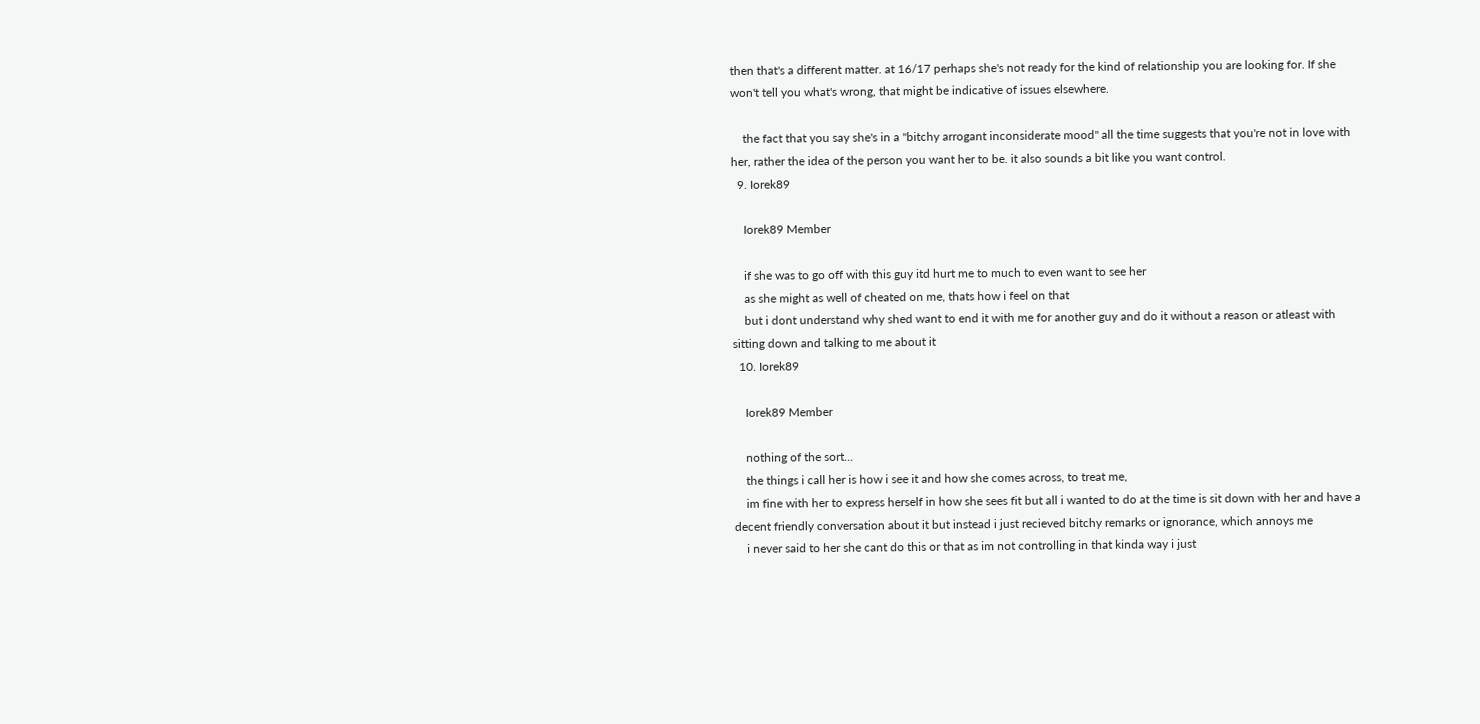then that's a different matter. at 16/17 perhaps she's not ready for the kind of relationship you are looking for. If she won't tell you what's wrong, that might be indicative of issues elsewhere.

    the fact that you say she's in a "bitchy arrogant inconsiderate mood" all the time suggests that you're not in love with her, rather the idea of the person you want her to be. it also sounds a bit like you want control.
  9. Iorek89

    Iorek89 Member

    if she was to go off with this guy itd hurt me to much to even want to see her
    as she might as well of cheated on me, thats how i feel on that
    but i dont understand why shed want to end it with me for another guy and do it without a reason or atleast with sitting down and talking to me about it
  10. Iorek89

    Iorek89 Member

    nothing of the sort...
    the things i call her is how i see it and how she comes across, to treat me,
    im fine with her to express herself in how she sees fit but all i wanted to do at the time is sit down with her and have a decent friendly conversation about it but instead i just recieved bitchy remarks or ignorance, which annoys me
    i never said to her she cant do this or that as im not controlling in that kinda way i just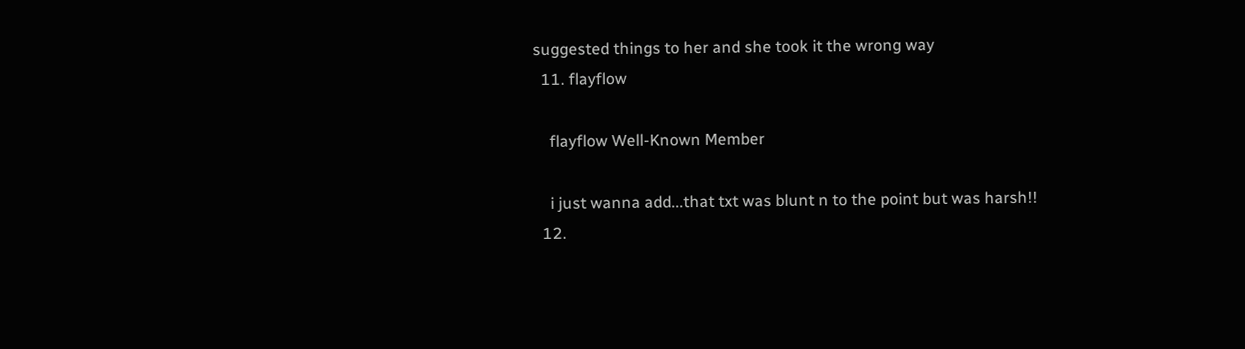suggested things to her and she took it the wrong way
  11. flayflow

    flayflow Well-Known Member

    i just wanna add...that txt was blunt n to the point but was harsh!!
  12.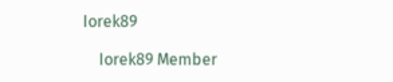Iorek89

    Iorek89 Member